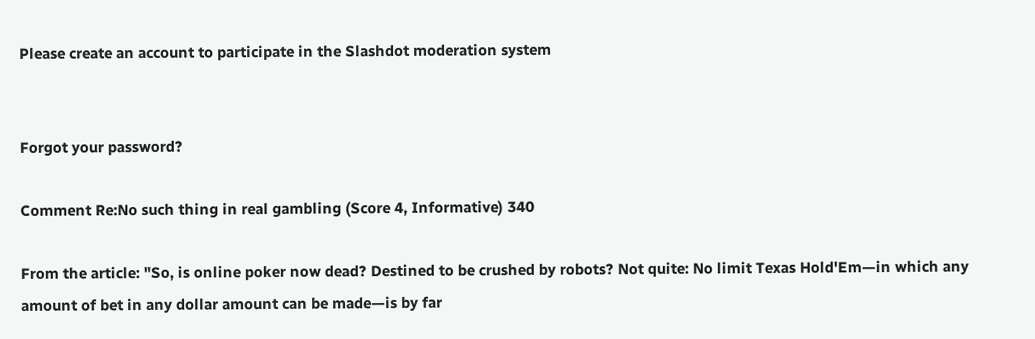Please create an account to participate in the Slashdot moderation system


Forgot your password?

Comment Re:No such thing in real gambling (Score 4, Informative) 340

From the article: "So, is online poker now dead? Destined to be crushed by robots? Not quite: No limit Texas Hold'Em—in which any amount of bet in any dollar amount can be made—is by far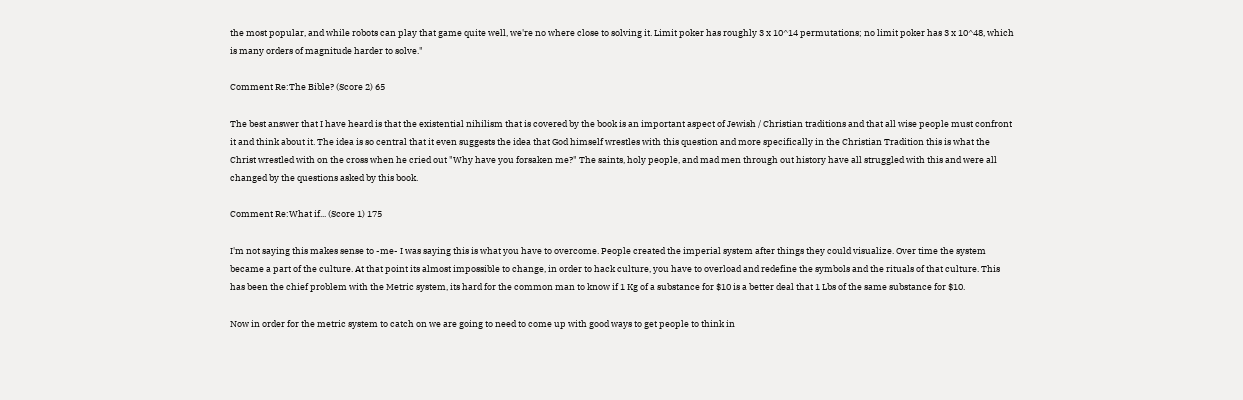the most popular, and while robots can play that game quite well, we're no where close to solving it. Limit poker has roughly 3 x 10^14 permutations; no limit poker has 3 x 10^48, which is many orders of magnitude harder to solve."

Comment Re:The Bible? (Score 2) 65

The best answer that I have heard is that the existential nihilism that is covered by the book is an important aspect of Jewish / Christian traditions and that all wise people must confront it and think about it. The idea is so central that it even suggests the idea that God himself wrestles with this question and more specifically in the Christian Tradition this is what the Christ wrestled with on the cross when he cried out "Why have you forsaken me?" The saints, holy people, and mad men through out history have all struggled with this and were all changed by the questions asked by this book.

Comment Re:What if... (Score 1) 175

I'm not saying this makes sense to -me- I was saying this is what you have to overcome. People created the imperial system after things they could visualize. Over time the system became a part of the culture. At that point its almost impossible to change, in order to hack culture, you have to overload and redefine the symbols and the rituals of that culture. This has been the chief problem with the Metric system, its hard for the common man to know if 1 Kg of a substance for $10 is a better deal that 1 Lbs of the same substance for $10.

Now in order for the metric system to catch on we are going to need to come up with good ways to get people to think in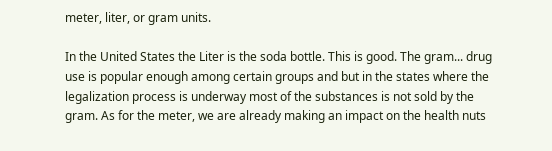meter, liter, or gram units.

In the United States the Liter is the soda bottle. This is good. The gram... drug use is popular enough among certain groups and but in the states where the legalization process is underway most of the substances is not sold by the gram. As for the meter, we are already making an impact on the health nuts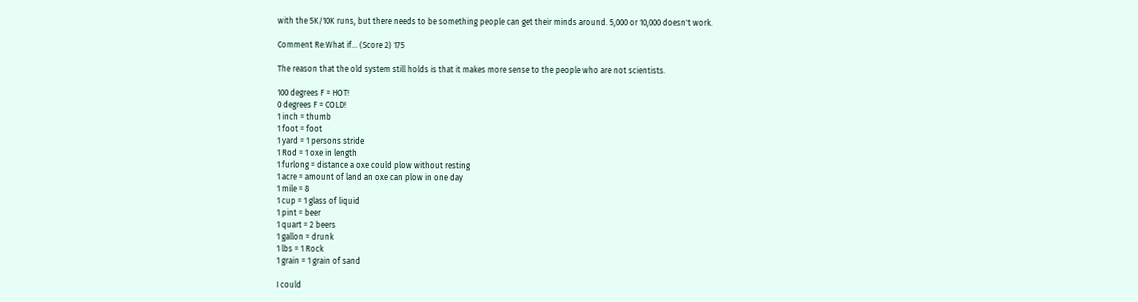with the 5K/10K runs, but there needs to be something people can get their minds around. 5,000 or 10,000 doesn't work.

Comment Re:What if... (Score 2) 175

The reason that the old system still holds is that it makes more sense to the people who are not scientists.

100 degrees F = HOT!
0 degrees F = COLD!
1 inch = thumb
1 foot = foot
1 yard = 1 persons stride
1 Rod = 1 oxe in length
1 furlong = distance a oxe could plow without resting
1 acre = amount of land an oxe can plow in one day
1 mile = 8
1 cup = 1 glass of liquid
1 pint = beer
1 quart = 2 beers
1 gallon = drunk
1 lbs = 1 Rock
1 grain = 1 grain of sand

I could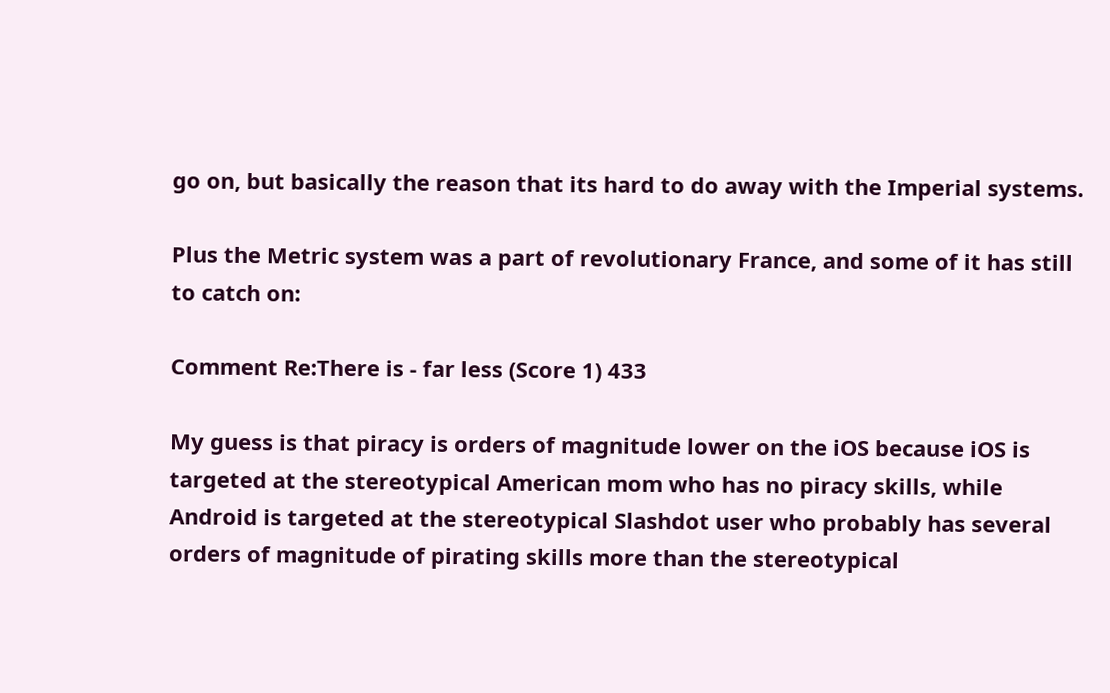go on, but basically the reason that its hard to do away with the Imperial systems.

Plus the Metric system was a part of revolutionary France, and some of it has still to catch on:

Comment Re:There is - far less (Score 1) 433

My guess is that piracy is orders of magnitude lower on the iOS because iOS is targeted at the stereotypical American mom who has no piracy skills, while Android is targeted at the stereotypical Slashdot user who probably has several orders of magnitude of pirating skills more than the stereotypical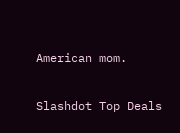American mom.

Slashdot Top Deals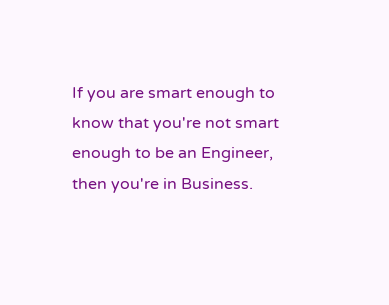If you are smart enough to know that you're not smart enough to be an Engineer, then you're in Business.